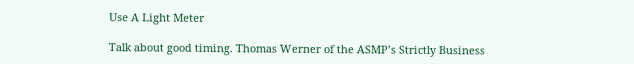Use A Light Meter

Talk about good timing. Thomas Werner of the ASMP’s Strictly Business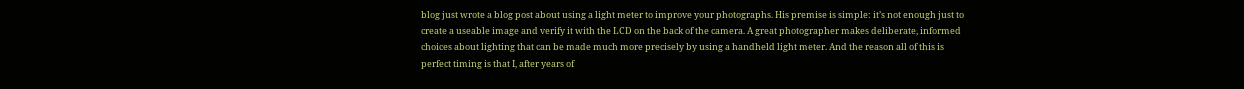blog just wrote a blog post about using a light meter to improve your photographs. His premise is simple: it’s not enough just to create a useable image and verify it with the LCD on the back of the camera. A great photographer makes deliberate, informed choices about lighting that can be made much more precisely by using a handheld light meter. And the reason all of this is perfect timing is that I, after years of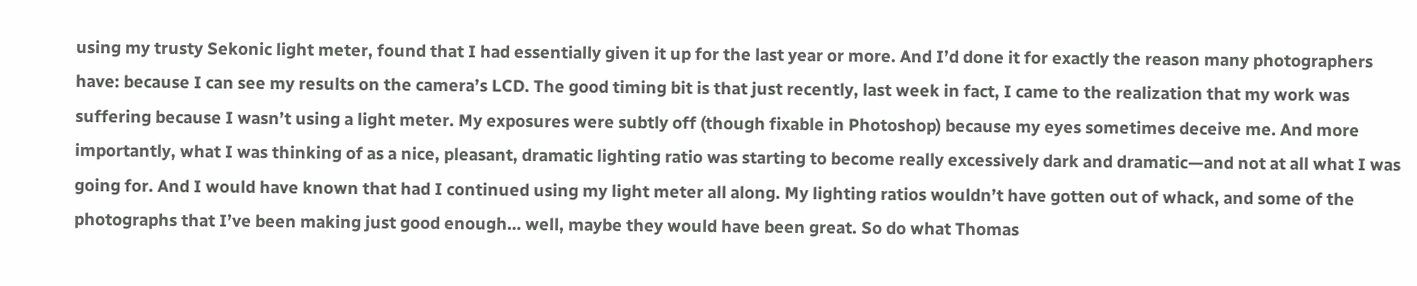using my trusty Sekonic light meter, found that I had essentially given it up for the last year or more. And I’d done it for exactly the reason many photographers have: because I can see my results on the camera’s LCD. The good timing bit is that just recently, last week in fact, I came to the realization that my work was suffering because I wasn’t using a light meter. My exposures were subtly off (though fixable in Photoshop) because my eyes sometimes deceive me. And more importantly, what I was thinking of as a nice, pleasant, dramatic lighting ratio was starting to become really excessively dark and dramatic—and not at all what I was going for. And I would have known that had I continued using my light meter all along. My lighting ratios wouldn’t have gotten out of whack, and some of the photographs that I’ve been making just good enough… well, maybe they would have been great. So do what Thomas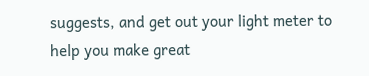suggests, and get out your light meter to help you make great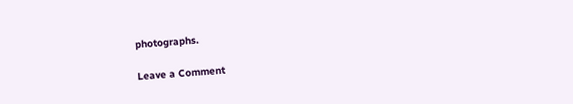photographs.

Leave a Comment